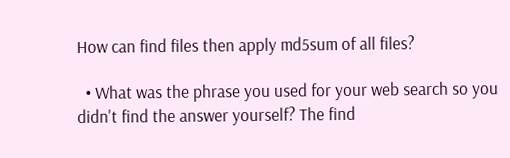How can find files then apply md5sum of all files?

  • What was the phrase you used for your web search so you didn't find the answer yourself? The find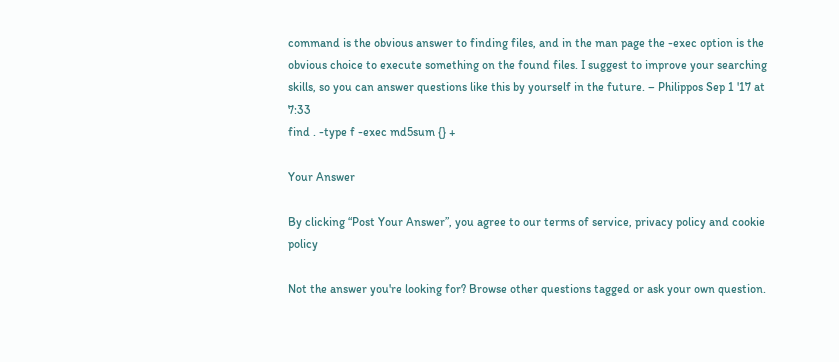command is the obvious answer to finding files, and in the man page the -exec option is the obvious choice to execute something on the found files. I suggest to improve your searching skills, so you can answer questions like this by yourself in the future. – Philippos Sep 1 '17 at 7:33
find . -type f -exec md5sum {} +

Your Answer

By clicking “Post Your Answer”, you agree to our terms of service, privacy policy and cookie policy

Not the answer you're looking for? Browse other questions tagged or ask your own question.